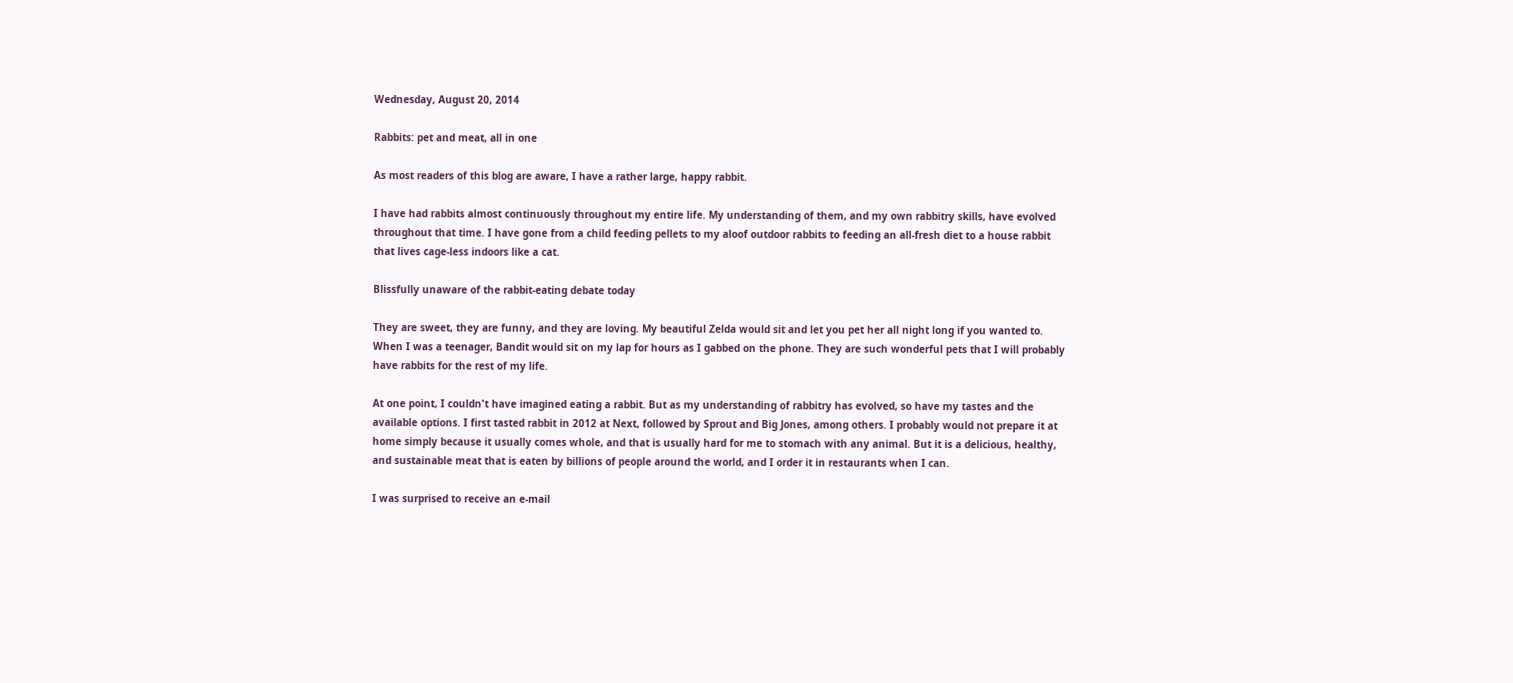Wednesday, August 20, 2014

Rabbits: pet and meat, all in one

As most readers of this blog are aware, I have a rather large, happy rabbit.

I have had rabbits almost continuously throughout my entire life. My understanding of them, and my own rabbitry skills, have evolved throughout that time. I have gone from a child feeding pellets to my aloof outdoor rabbits to feeding an all-fresh diet to a house rabbit that lives cage-less indoors like a cat.

Blissfully unaware of the rabbit-eating debate today

They are sweet, they are funny, and they are loving. My beautiful Zelda would sit and let you pet her all night long if you wanted to. When I was a teenager, Bandit would sit on my lap for hours as I gabbed on the phone. They are such wonderful pets that I will probably have rabbits for the rest of my life.

At one point, I couldn't have imagined eating a rabbit. But as my understanding of rabbitry has evolved, so have my tastes and the available options. I first tasted rabbit in 2012 at Next, followed by Sprout and Big Jones, among others. I probably would not prepare it at home simply because it usually comes whole, and that is usually hard for me to stomach with any animal. But it is a delicious, healthy, and sustainable meat that is eaten by billions of people around the world, and I order it in restaurants when I can.

I was surprised to receive an e-mail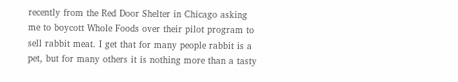recently from the Red Door Shelter in Chicago asking me to boycott Whole Foods over their pilot program to sell rabbit meat. I get that for many people rabbit is a pet, but for many others it is nothing more than a tasty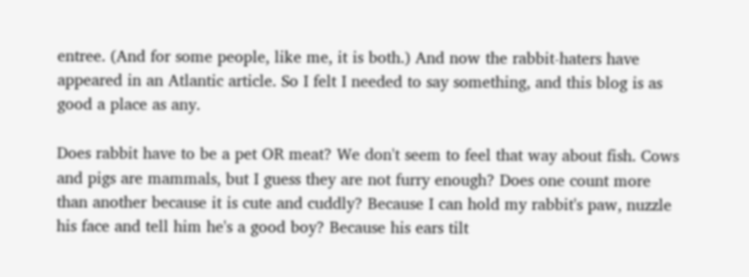entree. (And for some people, like me, it is both.) And now the rabbit-haters have appeared in an Atlantic article. So I felt I needed to say something, and this blog is as good a place as any.

Does rabbit have to be a pet OR meat? We don't seem to feel that way about fish. Cows and pigs are mammals, but I guess they are not furry enough? Does one count more than another because it is cute and cuddly? Because I can hold my rabbit's paw, nuzzle his face and tell him he's a good boy? Because his ears tilt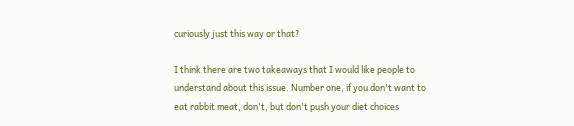curiously just this way or that?

I think there are two takeaways that I would like people to understand about this issue. Number one, if you don't want to eat rabbit meat, don't, but don't push your diet choices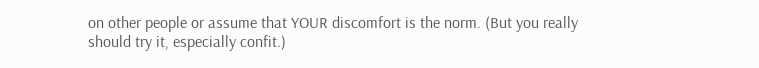on other people or assume that YOUR discomfort is the norm. (But you really should try it, especially confit.)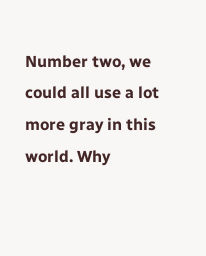Number two, we could all use a lot more gray in this world. Why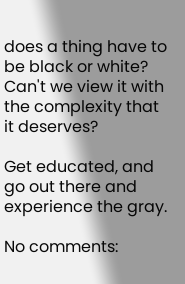does a thing have to be black or white? Can't we view it with the complexity that it deserves?

Get educated, and go out there and experience the gray.

No comments: